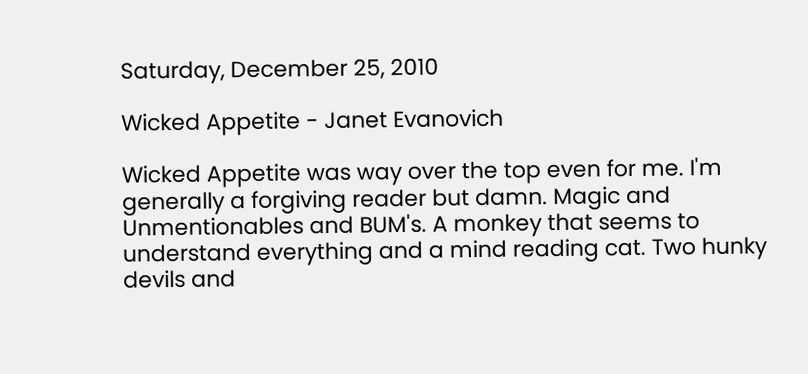Saturday, December 25, 2010

Wicked Appetite - Janet Evanovich

Wicked Appetite was way over the top even for me. I'm generally a forgiving reader but damn. Magic and Unmentionables and BUM's. A monkey that seems to understand everything and a mind reading cat. Two hunky devils and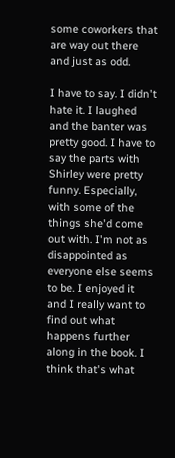some coworkers that are way out there and just as odd.

I have to say. I didn't hate it. I laughed and the banter was pretty good. I have to say the parts with Shirley were pretty funny. Especially, with some of the things she'd come out with. I'm not as disappointed as everyone else seems to be. I enjoyed it and I really want to find out what happens further along in the book. I think that's what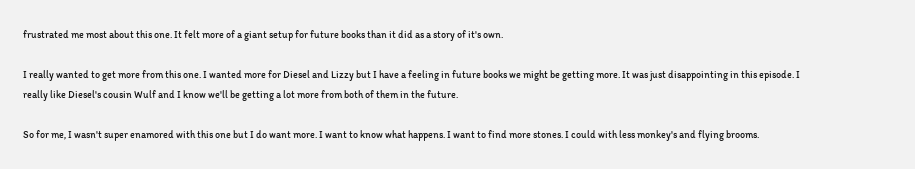frustrated me most about this one. It felt more of a giant setup for future books than it did as a story of it's own.

I really wanted to get more from this one. I wanted more for Diesel and Lizzy but I have a feeling in future books we might be getting more. It was just disappointing in this episode. I really like Diesel's cousin Wulf and I know we'll be getting a lot more from both of them in the future.

So for me, I wasn't super enamored with this one but I do want more. I want to know what happens. I want to find more stones. I could with less monkey's and flying brooms.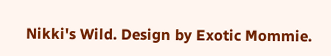Nikki's Wild. Design by Exotic Mommie.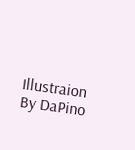Illustraion By DaPino